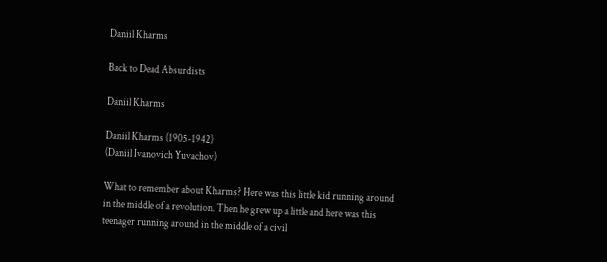Daniil Kharms

Back to Dead Absurdists

Daniil Kharms

Daniil Kharms (1905-1942)
(Daniil Ivanovich Yuvachov)

What to remember about Kharms? Here was this little kid running around in the middle of a revolution. Then he grew up a little and here was this teenager running around in the middle of a civil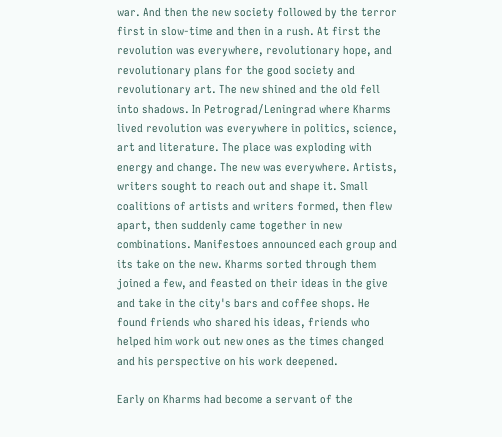war. And then the new society followed by the terror first in slow-time and then in a rush. At first the revolution was everywhere, revolutionary hope, and revolutionary plans for the good society and revolutionary art. The new shined and the old fell into shadows. In Petrograd/Leningrad where Kharms lived revolution was everywhere in politics, science, art and literature. The place was exploding with energy and change. The new was everywhere. Artists, writers sought to reach out and shape it. Small coalitions of artists and writers formed, then flew apart, then suddenly came together in new combinations. Manifestoes announced each group and its take on the new. Kharms sorted through them joined a few, and feasted on their ideas in the give and take in the city's bars and coffee shops. He found friends who shared his ideas, friends who helped him work out new ones as the times changed and his perspective on his work deepened.

Early on Kharms had become a servant of the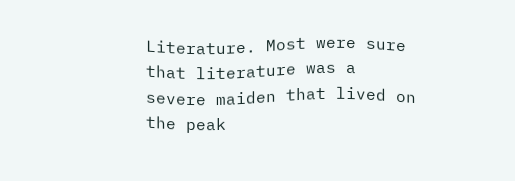Literature. Most were sure that literature was a severe maiden that lived on the peak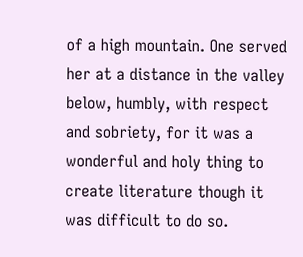of a high mountain. One served her at a distance in the valley below, humbly, with respect and sobriety, for it was a wonderful and holy thing to create literature though it was difficult to do so.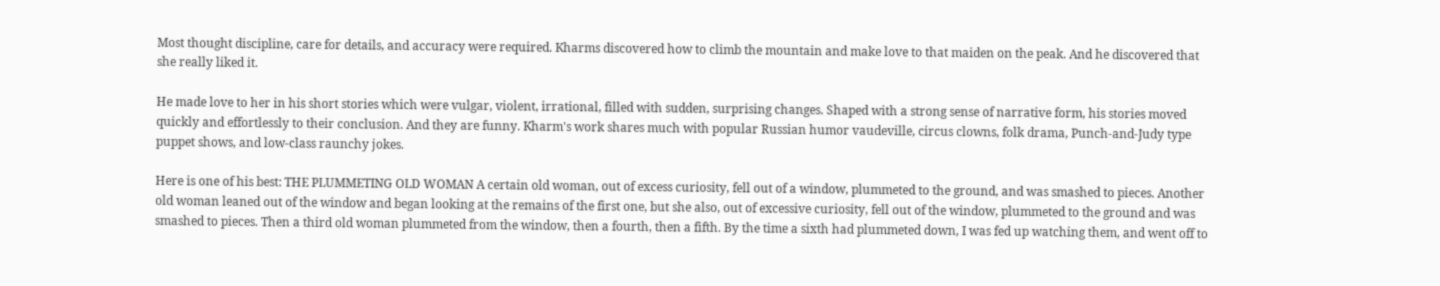Most thought discipline, care for details, and accuracy were required. Kharms discovered how to climb the mountain and make love to that maiden on the peak. And he discovered that she really liked it.

He made love to her in his short stories which were vulgar, violent, irrational, filled with sudden, surprising changes. Shaped with a strong sense of narrative form, his stories moved quickly and effortlessly to their conclusion. And they are funny. Kharm's work shares much with popular Russian humor vaudeville, circus clowns, folk drama, Punch-and-Judy type puppet shows, and low-class raunchy jokes.

Here is one of his best: THE PLUMMETING OLD WOMAN A certain old woman, out of excess curiosity, fell out of a window, plummeted to the ground, and was smashed to pieces. Another old woman leaned out of the window and began looking at the remains of the first one, but she also, out of excessive curiosity, fell out of the window, plummeted to the ground and was smashed to pieces. Then a third old woman plummeted from the window, then a fourth, then a fifth. By the time a sixth had plummeted down, I was fed up watching them, and went off to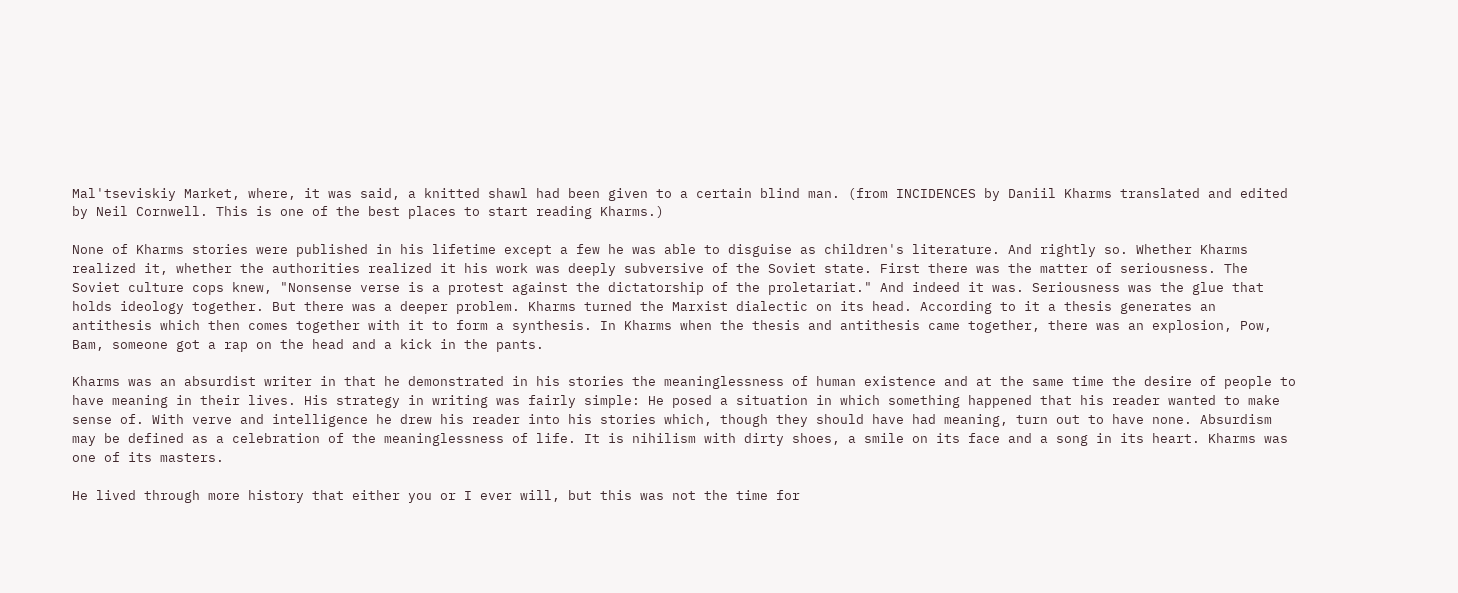Mal'tseviskiy Market, where, it was said, a knitted shawl had been given to a certain blind man. (from INCIDENCES by Daniil Kharms translated and edited by Neil Cornwell. This is one of the best places to start reading Kharms.)

None of Kharms stories were published in his lifetime except a few he was able to disguise as children's literature. And rightly so. Whether Kharms realized it, whether the authorities realized it his work was deeply subversive of the Soviet state. First there was the matter of seriousness. The Soviet culture cops knew, "Nonsense verse is a protest against the dictatorship of the proletariat." And indeed it was. Seriousness was the glue that holds ideology together. But there was a deeper problem. Kharms turned the Marxist dialectic on its head. According to it a thesis generates an antithesis which then comes together with it to form a synthesis. In Kharms when the thesis and antithesis came together, there was an explosion, Pow, Bam, someone got a rap on the head and a kick in the pants.

Kharms was an absurdist writer in that he demonstrated in his stories the meaninglessness of human existence and at the same time the desire of people to have meaning in their lives. His strategy in writing was fairly simple: He posed a situation in which something happened that his reader wanted to make sense of. With verve and intelligence he drew his reader into his stories which, though they should have had meaning, turn out to have none. Absurdism may be defined as a celebration of the meaninglessness of life. It is nihilism with dirty shoes, a smile on its face and a song in its heart. Kharms was one of its masters.

He lived through more history that either you or I ever will, but this was not the time for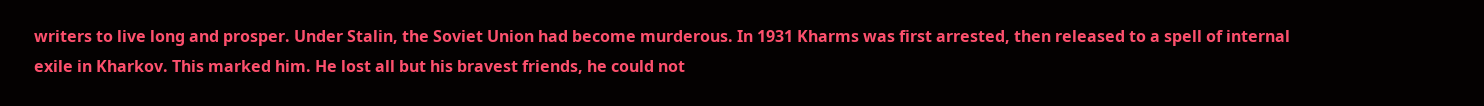writers to live long and prosper. Under Stalin, the Soviet Union had become murderous. In 1931 Kharms was first arrested, then released to a spell of internal exile in Kharkov. This marked him. He lost all but his bravest friends, he could not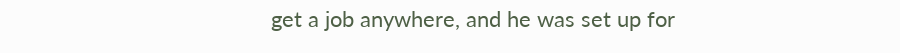get a job anywhere, and he was set up for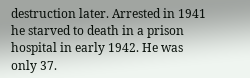destruction later. Arrested in 1941 he starved to death in a prison hospital in early 1942. He was only 37.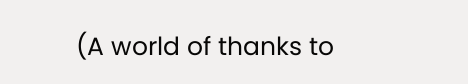(A world of thanks to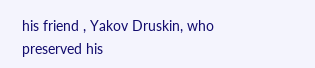his friend , Yakov Druskin, who preserved his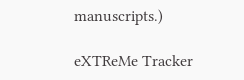manuscripts.)

eXTReMe Tracker